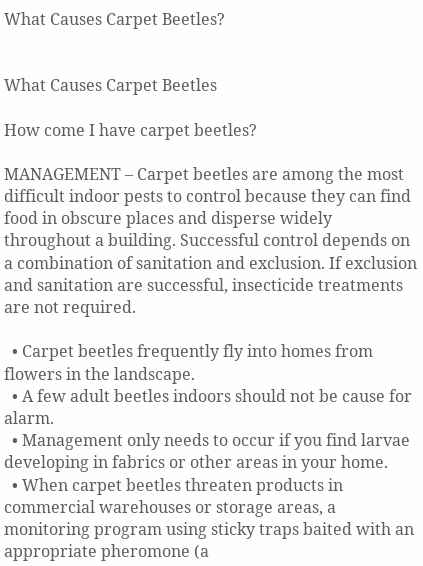What Causes Carpet Beetles?


What Causes Carpet Beetles

How come I have carpet beetles?

MANAGEMENT – Carpet beetles are among the most difficult indoor pests to control because they can find food in obscure places and disperse widely throughout a building. Successful control depends on a combination of sanitation and exclusion. If exclusion and sanitation are successful, insecticide treatments are not required.

  • Carpet beetles frequently fly into homes from flowers in the landscape.
  • A few adult beetles indoors should not be cause for alarm.
  • Management only needs to occur if you find larvae developing in fabrics or other areas in your home.
  • When carpet beetles threaten products in commercial warehouses or storage areas, a monitoring program using sticky traps baited with an appropriate pheromone (a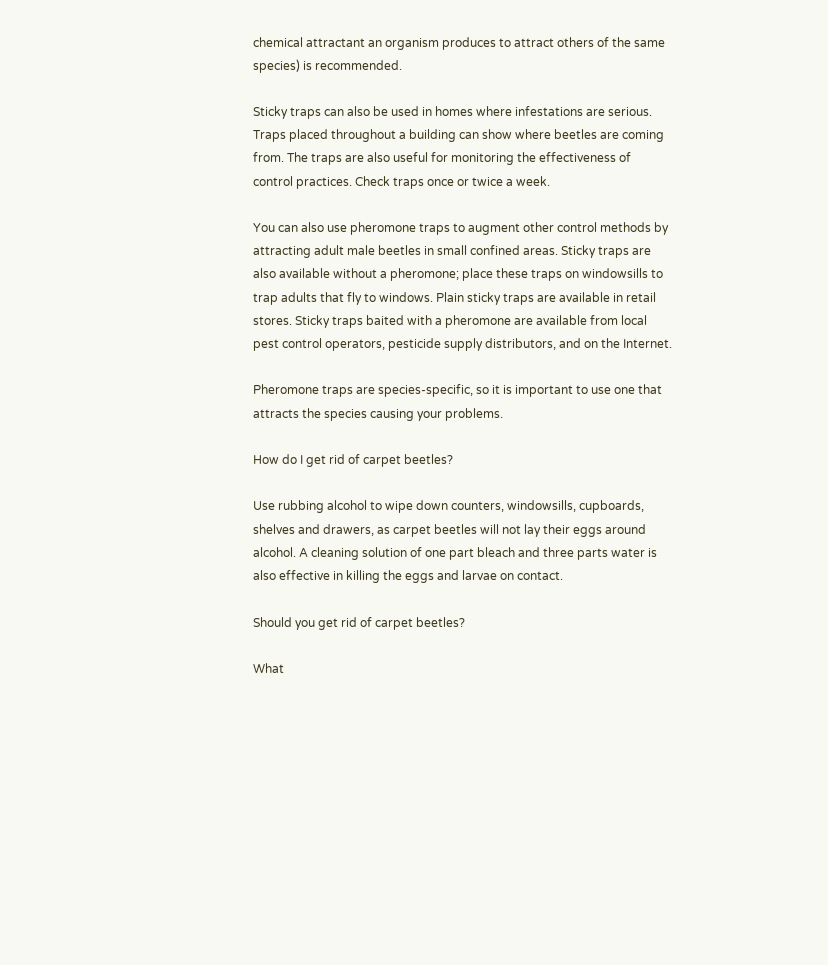chemical attractant an organism produces to attract others of the same species) is recommended.

Sticky traps can also be used in homes where infestations are serious. Traps placed throughout a building can show where beetles are coming from. The traps are also useful for monitoring the effectiveness of control practices. Check traps once or twice a week.

You can also use pheromone traps to augment other control methods by attracting adult male beetles in small confined areas. Sticky traps are also available without a pheromone; place these traps on windowsills to trap adults that fly to windows. Plain sticky traps are available in retail stores. Sticky traps baited with a pheromone are available from local pest control operators, pesticide supply distributors, and on the Internet.

Pheromone traps are species-specific, so it is important to use one that attracts the species causing your problems.

How do I get rid of carpet beetles?

Use rubbing alcohol to wipe down counters, windowsills, cupboards, shelves and drawers, as carpet beetles will not lay their eggs around alcohol. A cleaning solution of one part bleach and three parts water is also effective in killing the eggs and larvae on contact.

Should you get rid of carpet beetles?

What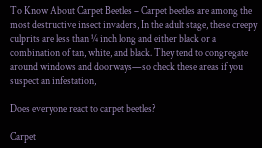To Know About Carpet Beetles – Carpet beetles are among the most destructive insect invaders, In the adult stage, these creepy culprits are less than ¼ inch long and either black or a combination of tan, white, and black. They tend to congregate around windows and doorways—so check these areas if you suspect an infestation,

Does everyone react to carpet beetles?

Carpet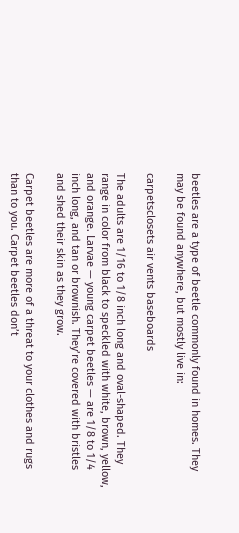beetles are a type of beetle commonly found in homes. They may be found anywhere, but mostly live in:

carpetsclosets air vents baseboards

The adults are 1/16 to 1/8 inch long and oval-shaped. They range in color from black to speckled with white, brown, yellow, and orange. Larvae — young carpet beetles — are 1/8 to 1/4 inch long, and tan or brownish. They’re covered with bristles and shed their skin as they grow.

Carpet beetles are more of a threat to your clothes and rugs than to you. Carpet beetles don’t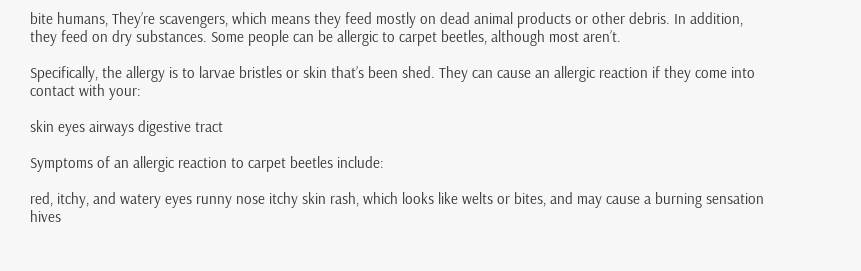bite humans, They’re scavengers, which means they feed mostly on dead animal products or other debris. In addition, they feed on dry substances. Some people can be allergic to carpet beetles, although most aren’t.

Specifically, the allergy is to larvae bristles or skin that’s been shed. They can cause an allergic reaction if they come into contact with your:

skin eyes airways digestive tract

Symptoms of an allergic reaction to carpet beetles include:

red, itchy, and watery eyes runny nose itchy skin rash, which looks like welts or bites, and may cause a burning sensation hives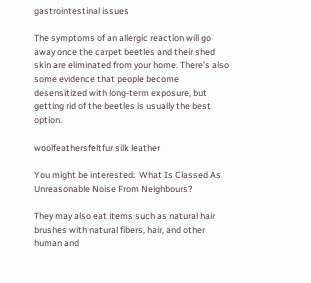gastrointestinal issues

The symptoms of an allergic reaction will go away once the carpet beetles and their shed skin are eliminated from your home. There’s also some evidence that people become desensitized with long-term exposure, but getting rid of the beetles is usually the best option.

woolfeathersfeltfur silk leather

You might be interested:  What Is Classed As Unreasonable Noise From Neighbours?

They may also eat items such as natural hair brushes with natural fibers, hair, and other human and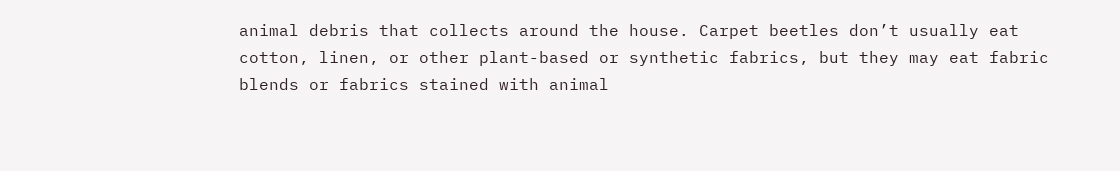animal debris that collects around the house. Carpet beetles don’t usually eat cotton, linen, or other plant-based or synthetic fabrics, but they may eat fabric blends or fabrics stained with animal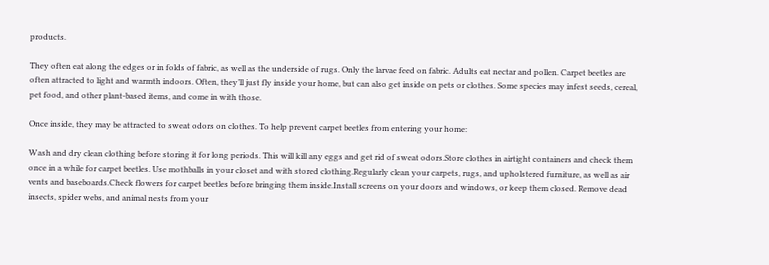products.

They often eat along the edges or in folds of fabric, as well as the underside of rugs. Only the larvae feed on fabric. Adults eat nectar and pollen. Carpet beetles are often attracted to light and warmth indoors. Often, they’ll just fly inside your home, but can also get inside on pets or clothes. Some species may infest seeds, cereal, pet food, and other plant-based items, and come in with those.

Once inside, they may be attracted to sweat odors on clothes. To help prevent carpet beetles from entering your home:

Wash and dry clean clothing before storing it for long periods. This will kill any eggs and get rid of sweat odors.Store clothes in airtight containers and check them once in a while for carpet beetles. Use mothballs in your closet and with stored clothing.Regularly clean your carpets, rugs, and upholstered furniture, as well as air vents and baseboards.Check flowers for carpet beetles before bringing them inside.Install screens on your doors and windows, or keep them closed. Remove dead insects, spider webs, and animal nests from your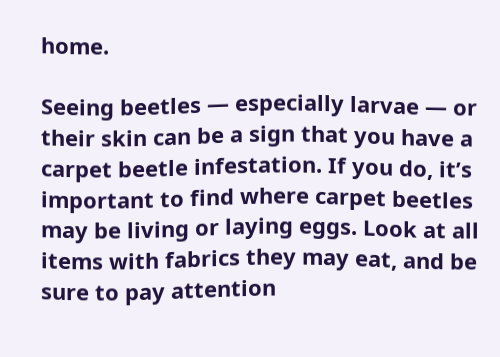home.

Seeing beetles — especially larvae — or their skin can be a sign that you have a carpet beetle infestation. If you do, it’s important to find where carpet beetles may be living or laying eggs. Look at all items with fabrics they may eat, and be sure to pay attention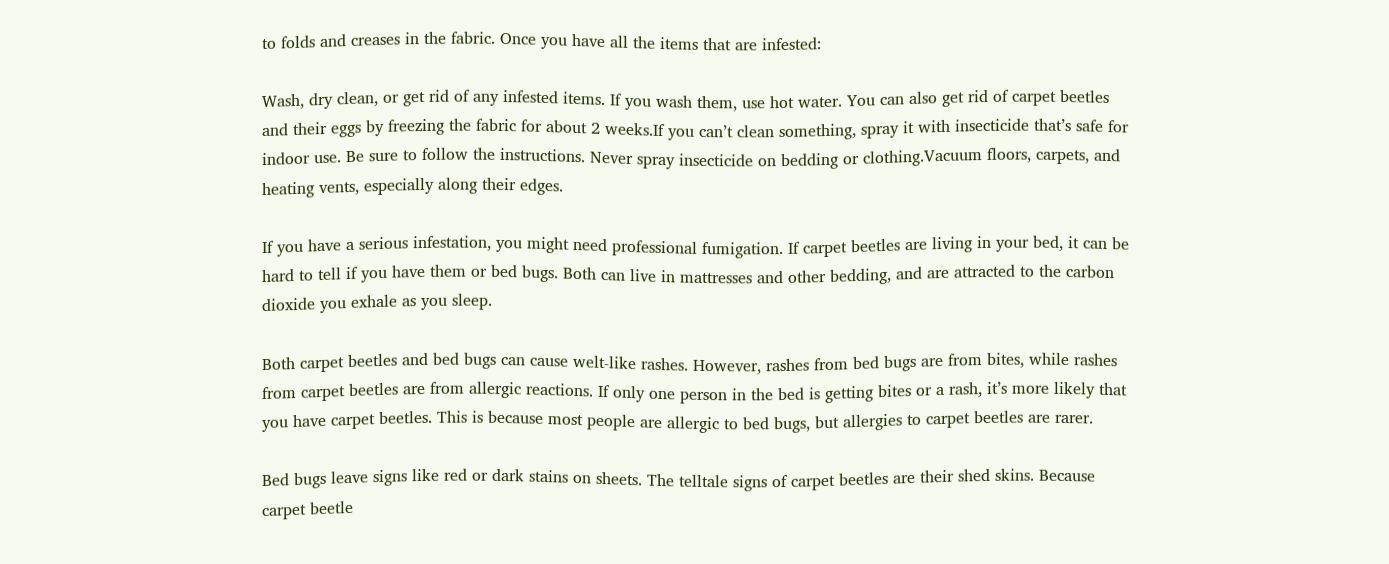to folds and creases in the fabric. Once you have all the items that are infested:

Wash, dry clean, or get rid of any infested items. If you wash them, use hot water. You can also get rid of carpet beetles and their eggs by freezing the fabric for about 2 weeks.If you can’t clean something, spray it with insecticide that’s safe for indoor use. Be sure to follow the instructions. Never spray insecticide on bedding or clothing.Vacuum floors, carpets, and heating vents, especially along their edges.

If you have a serious infestation, you might need professional fumigation. If carpet beetles are living in your bed, it can be hard to tell if you have them or bed bugs. Both can live in mattresses and other bedding, and are attracted to the carbon dioxide you exhale as you sleep.

Both carpet beetles and bed bugs can cause welt-like rashes. However, rashes from bed bugs are from bites, while rashes from carpet beetles are from allergic reactions. If only one person in the bed is getting bites or a rash, it’s more likely that you have carpet beetles. This is because most people are allergic to bed bugs, but allergies to carpet beetles are rarer.

Bed bugs leave signs like red or dark stains on sheets. The telltale signs of carpet beetles are their shed skins. Because carpet beetle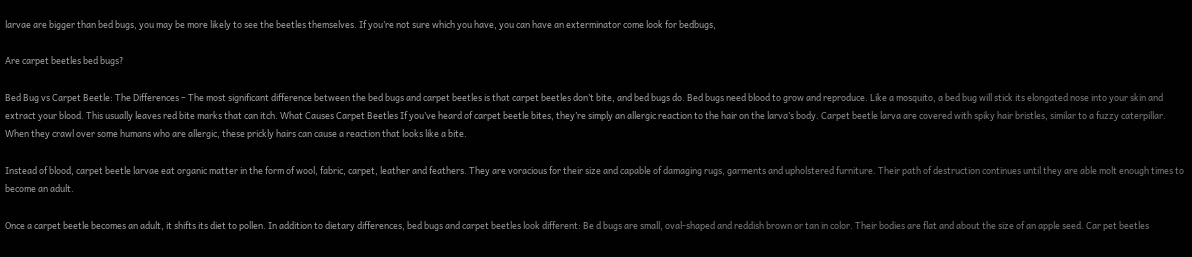larvae are bigger than bed bugs, you may be more likely to see the beetles themselves. If you’re not sure which you have, you can have an exterminator come look for bedbugs,

Are carpet beetles bed bugs?

Bed Bug vs Carpet Beetle: The Differences – The most significant difference between the bed bugs and carpet beetles is that carpet beetles don’t bite, and bed bugs do. Bed bugs need blood to grow and reproduce. Like a mosquito, a bed bug will stick its elongated nose into your skin and extract your blood. This usually leaves red bite marks that can itch. What Causes Carpet Beetles If you’ve heard of carpet beetle bites, they’re simply an allergic reaction to the hair on the larva’s body. Carpet beetle larva are covered with spiky hair bristles, similar to a fuzzy caterpillar. When they crawl over some humans who are allergic, these prickly hairs can cause a reaction that looks like a bite.

Instead of blood, carpet beetle larvae eat organic matter in the form of wool, fabric, carpet, leather and feathers. They are voracious for their size and capable of damaging rugs, garments and upholstered furniture. Their path of destruction continues until they are able molt enough times to become an adult.

Once a carpet beetle becomes an adult, it shifts its diet to pollen. In addition to dietary differences, bed bugs and carpet beetles look different: Be d bugs are small, oval-shaped and reddish brown or tan in color. Their bodies are flat and about the size of an apple seed. Car pet beetles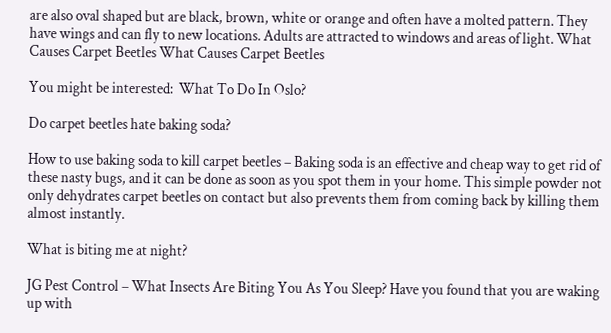are also oval shaped but are black, brown, white or orange and often have a molted pattern. They have wings and can fly to new locations. Adults are attracted to windows and areas of light. What Causes Carpet Beetles What Causes Carpet Beetles

You might be interested:  What To Do In Oslo?

Do carpet beetles hate baking soda?

How to use baking soda to kill carpet beetles – Baking soda is an effective and cheap way to get rid of these nasty bugs, and it can be done as soon as you spot them in your home. This simple powder not only dehydrates carpet beetles on contact but also prevents them from coming back by killing them almost instantly.

What is biting me at night?

JG Pest Control – What Insects Are Biting You As You Sleep? Have you found that you are waking up with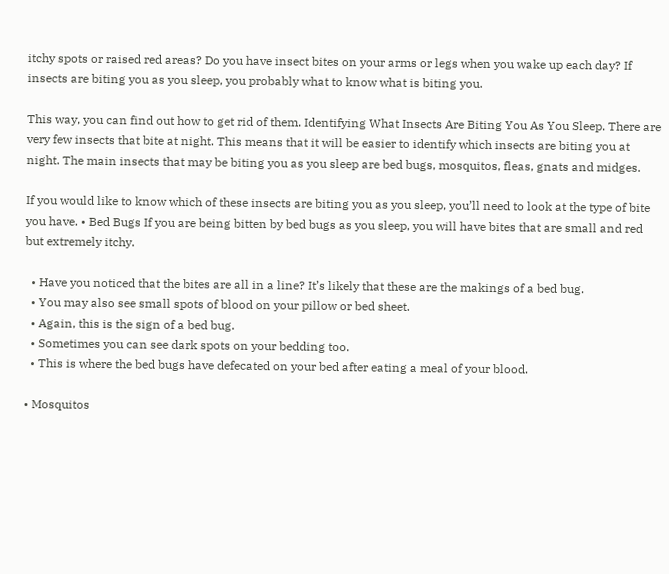itchy spots or raised red areas? Do you have insect bites on your arms or legs when you wake up each day? If insects are biting you as you sleep, you probably what to know what is biting you.

This way, you can find out how to get rid of them. Identifying What Insects Are Biting You As You Sleep. There are very few insects that bite at night. This means that it will be easier to identify which insects are biting you at night. The main insects that may be biting you as you sleep are bed bugs, mosquitos, fleas, gnats and midges.

If you would like to know which of these insects are biting you as you sleep, you’ll need to look at the type of bite you have. • Bed Bugs If you are being bitten by bed bugs as you sleep, you will have bites that are small and red but extremely itchy.

  • Have you noticed that the bites are all in a line? It’s likely that these are the makings of a bed bug.
  • You may also see small spots of blood on your pillow or bed sheet.
  • Again, this is the sign of a bed bug.
  • Sometimes you can see dark spots on your bedding too.
  • This is where the bed bugs have defecated on your bed after eating a meal of your blood.

• Mosquitos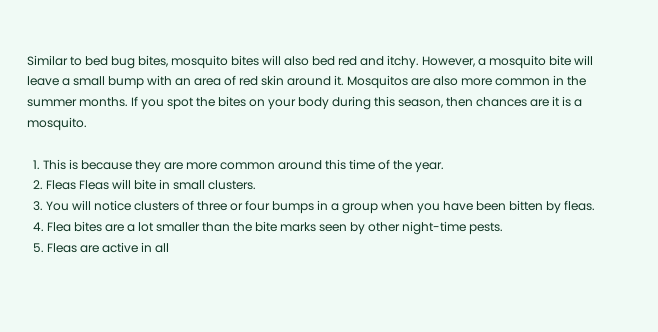Similar to bed bug bites, mosquito bites will also bed red and itchy. However, a mosquito bite will leave a small bump with an area of red skin around it. Mosquitos are also more common in the summer months. If you spot the bites on your body during this season, then chances are it is a mosquito.

  1. This is because they are more common around this time of the year.
  2. Fleas Fleas will bite in small clusters.
  3. You will notice clusters of three or four bumps in a group when you have been bitten by fleas.
  4. Flea bites are a lot smaller than the bite marks seen by other night-time pests.
  5. Fleas are active in all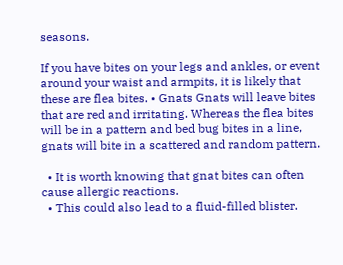seasons.

If you have bites on your legs and ankles, or event around your waist and armpits, it is likely that these are flea bites. • Gnats Gnats will leave bites that are red and irritating. Whereas the flea bites will be in a pattern and bed bug bites in a line, gnats will bite in a scattered and random pattern.

  • It is worth knowing that gnat bites can often cause allergic reactions.
  • This could also lead to a fluid-filled blister.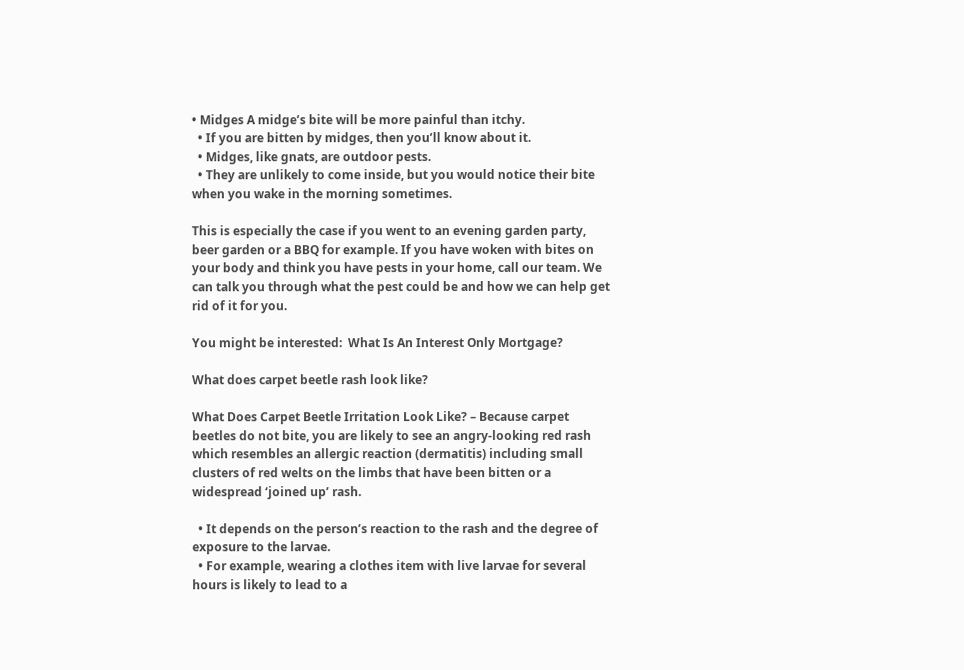• Midges A midge’s bite will be more painful than itchy.
  • If you are bitten by midges, then you’ll know about it.
  • Midges, like gnats, are outdoor pests.
  • They are unlikely to come inside, but you would notice their bite when you wake in the morning sometimes.

This is especially the case if you went to an evening garden party, beer garden or a BBQ for example. If you have woken with bites on your body and think you have pests in your home, call our team. We can talk you through what the pest could be and how we can help get rid of it for you.

You might be interested:  What Is An Interest Only Mortgage?

What does carpet beetle rash look like?

What Does Carpet Beetle Irritation Look Like? – Because carpet beetles do not bite, you are likely to see an angry-looking red rash which resembles an allergic reaction (dermatitis) including small clusters of red welts on the limbs that have been bitten or a widespread ‘joined up’ rash.

  • It depends on the person’s reaction to the rash and the degree of exposure to the larvae.
  • For example, wearing a clothes item with live larvae for several hours is likely to lead to a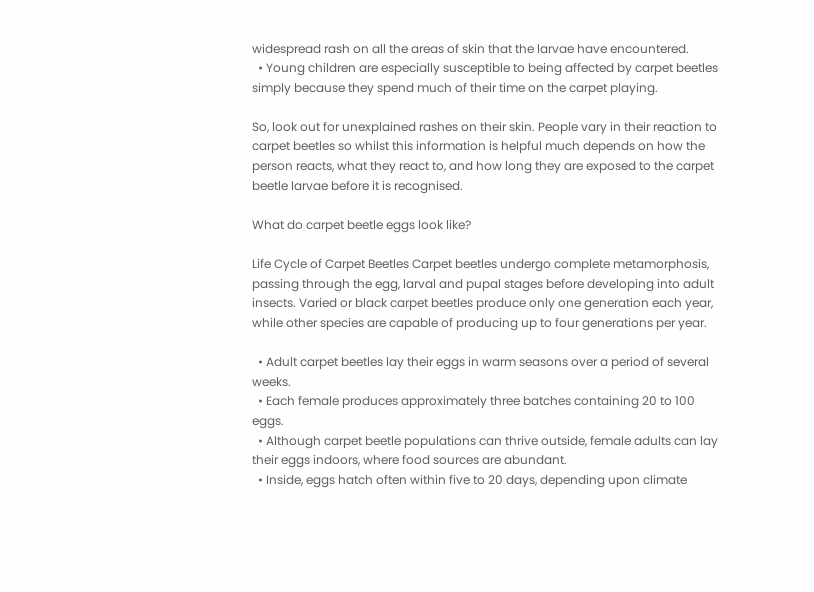widespread rash on all the areas of skin that the larvae have encountered.
  • Young children are especially susceptible to being affected by carpet beetles simply because they spend much of their time on the carpet playing.

So, look out for unexplained rashes on their skin. People vary in their reaction to carpet beetles so whilst this information is helpful much depends on how the person reacts, what they react to, and how long they are exposed to the carpet beetle larvae before it is recognised.

What do carpet beetle eggs look like?

Life Cycle of Carpet Beetles Carpet beetles undergo complete metamorphosis, passing through the egg, larval and pupal stages before developing into adult insects. Varied or black carpet beetles produce only one generation each year, while other species are capable of producing up to four generations per year.

  • Adult carpet beetles lay their eggs in warm seasons over a period of several weeks.
  • Each female produces approximately three batches containing 20 to 100 eggs.
  • Although carpet beetle populations can thrive outside, female adults can lay their eggs indoors, where food sources are abundant.
  • Inside, eggs hatch often within five to 20 days, depending upon climate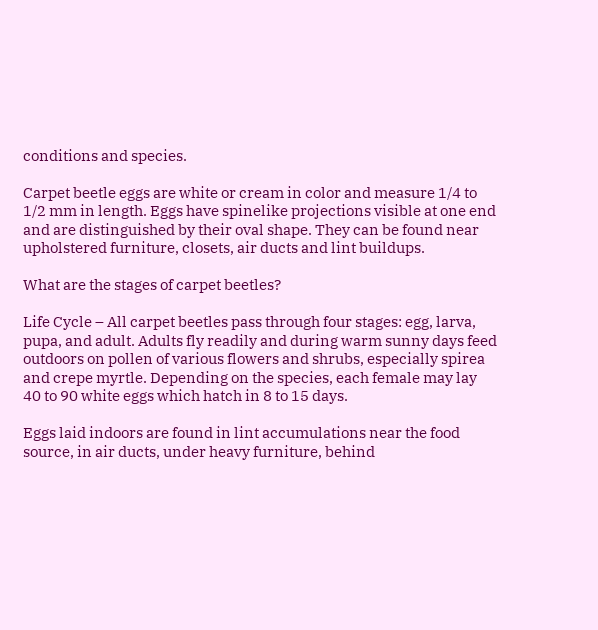conditions and species.

Carpet beetle eggs are white or cream in color and measure 1/4 to 1/2 mm in length. Eggs have spinelike projections visible at one end and are distinguished by their oval shape. They can be found near upholstered furniture, closets, air ducts and lint buildups.

What are the stages of carpet beetles?

Life Cycle – All carpet beetles pass through four stages: egg, larva, pupa, and adult. Adults fly readily and during warm sunny days feed outdoors on pollen of various flowers and shrubs, especially spirea and crepe myrtle. Depending on the species, each female may lay 40 to 90 white eggs which hatch in 8 to 15 days.

Eggs laid indoors are found in lint accumulations near the food source, in air ducts, under heavy furniture, behind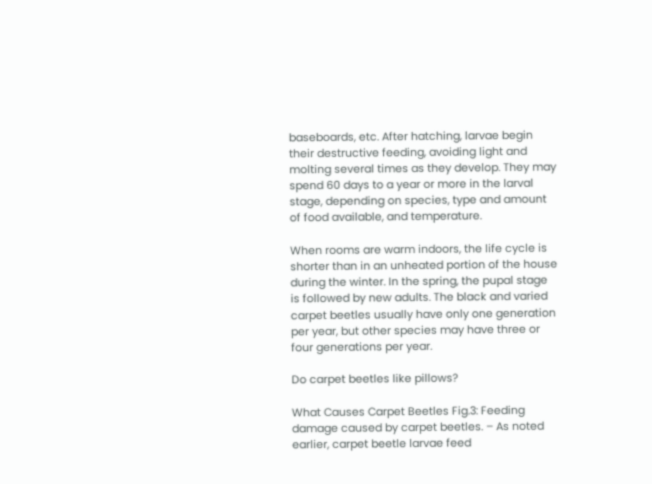baseboards, etc. After hatching, larvae begin their destructive feeding, avoiding light and molting several times as they develop. They may spend 60 days to a year or more in the larval stage, depending on species, type and amount of food available, and temperature.

When rooms are warm indoors, the life cycle is shorter than in an unheated portion of the house during the winter. In the spring, the pupal stage is followed by new adults. The black and varied carpet beetles usually have only one generation per year, but other species may have three or four generations per year.

Do carpet beetles like pillows?

What Causes Carpet Beetles Fig.3: Feeding damage caused by carpet beetles. – As noted earlier, carpet beetle larvae feed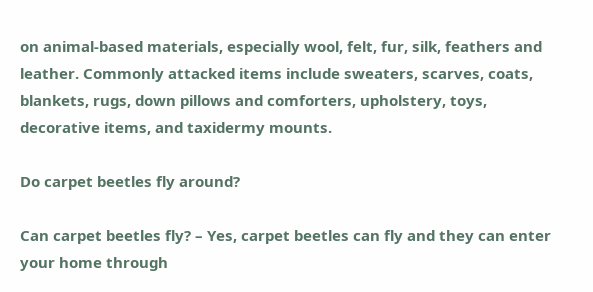on animal-based materials, especially wool, felt, fur, silk, feathers and leather. Commonly attacked items include sweaters, scarves, coats, blankets, rugs, down pillows and comforters, upholstery, toys, decorative items, and taxidermy mounts.

Do carpet beetles fly around?

Can carpet beetles fly? – Yes, carpet beetles can fly and they can enter your home through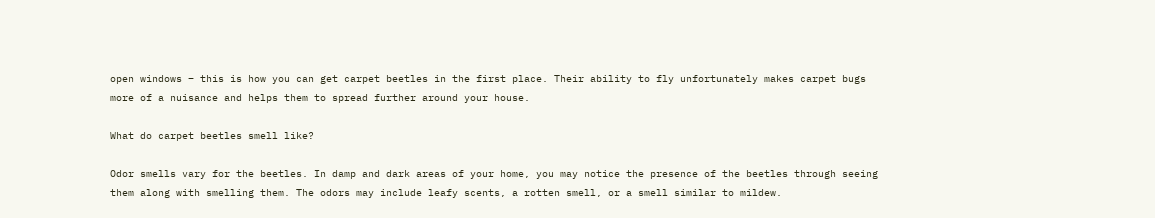open windows – this is how you can get carpet beetles in the first place. Their ability to fly unfortunately makes carpet bugs more of a nuisance and helps them to spread further around your house.

What do carpet beetles smell like?

Odor smells vary for the beetles. In damp and dark areas of your home, you may notice the presence of the beetles through seeing them along with smelling them. The odors may include leafy scents, a rotten smell, or a smell similar to mildew.